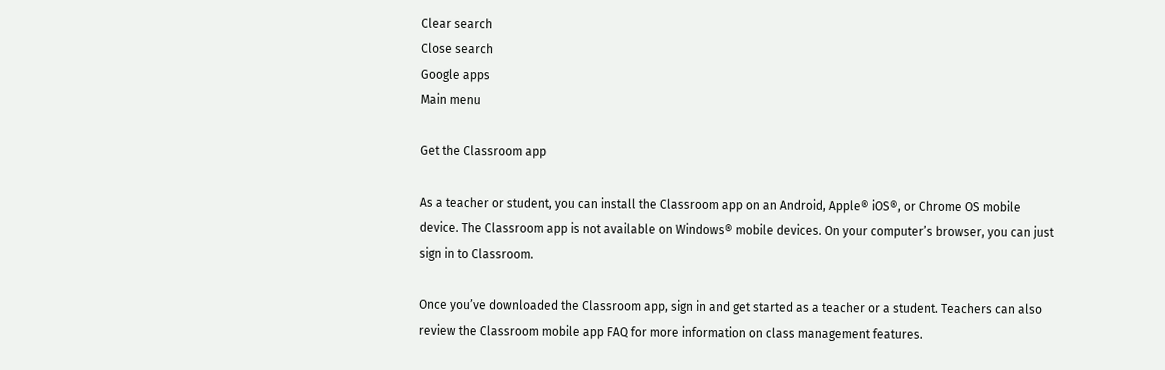Clear search
Close search
Google apps
Main menu

Get the Classroom app

As a teacher or student, you can install the Classroom app on an Android, Apple® iOS®, or Chrome OS mobile device. The Classroom app is not available on Windows® mobile devices. On your computer’s browser, you can just sign in to Classroom.

Once you’ve downloaded the Classroom app, sign in and get started as a teacher or a student. Teachers can also review the Classroom mobile app FAQ for more information on class management features.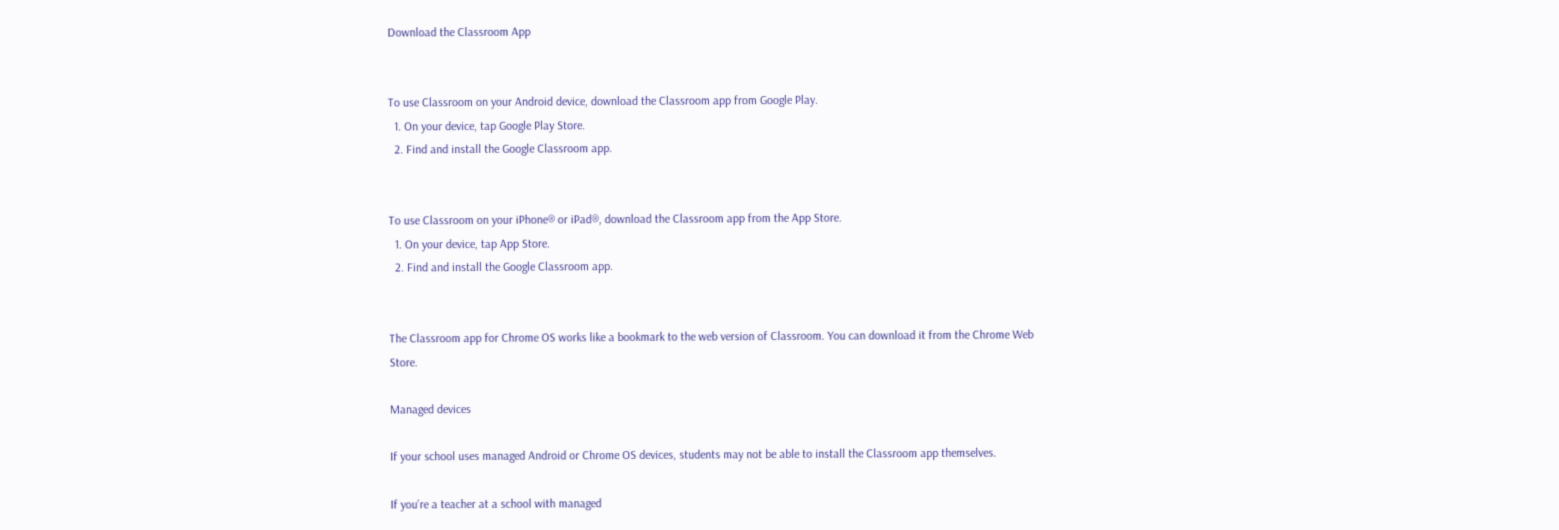Download the Classroom App


To use Classroom on your Android device, download the Classroom app from Google Play.
  1. On your device, tap Google Play Store.
  2. Find and install the Google Classroom app.


To use Classroom on your iPhone® or iPad®, download the Classroom app from the App Store.
  1. On your device, tap App Store.
  2. Find and install the Google Classroom app.


The Classroom app for Chrome OS works like a bookmark to the web version of Classroom. You can download it from the Chrome Web Store.

Managed devices

If your school uses managed Android or Chrome OS devices, students may not be able to install the Classroom app themselves.

If you’re a teacher at a school with managed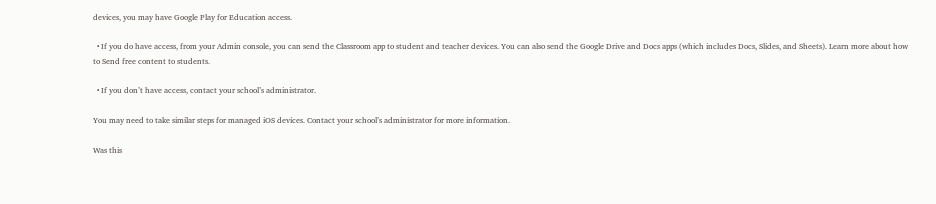devices, you may have Google Play for Education access.

  • If you do have access, from your Admin console, you can send the Classroom app to student and teacher devices. You can also send the Google Drive and Docs apps (which includes Docs, Slides, and Sheets). Learn more about how to Send free content to students.

  • If you don’t have access, contact your school’s administrator.

You may need to take similar steps for managed iOS devices. Contact your school’s administrator for more information.

Was this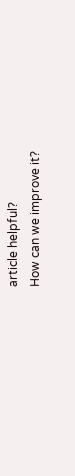article helpful?
How can we improve it?